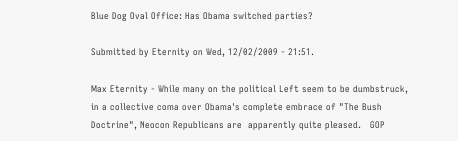Blue Dog Oval Office: Has Obama switched parties?

Submitted by Eternity on Wed, 12/02/2009 - 21:51.

Max Eternity - While many on the political Left seem to be dumbstruck, in a collective coma over Obama's complete embrace of "The Bush Doctrine", Neocon Republicans are  apparently quite pleased.   GOP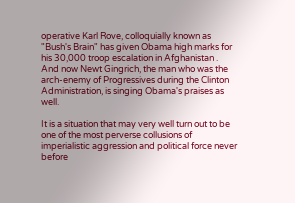operative Karl Rove, colloquially known as "Bush's Brain" has given Obama high marks for his 30,000 troop escalation in Afghanistan .  And now Newt Gingrich, the man who was the arch-enemy of Progressives during the Clinton Administration, is singing Obama's praises as well.

It is a situation that may very well turn out to be one of the most perverse collusions of imperialistic aggression and political force never before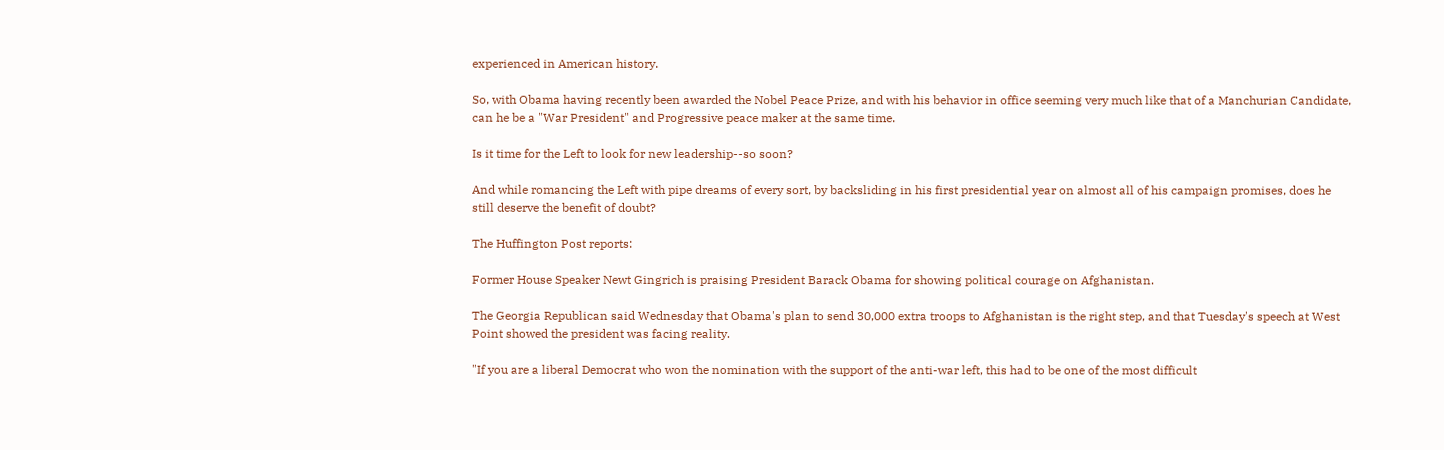experienced in American history.

So, with Obama having recently been awarded the Nobel Peace Prize, and with his behavior in office seeming very much like that of a Manchurian Candidate, can he be a "War President" and Progressive peace maker at the same time.

Is it time for the Left to look for new leadership--so soon?

And while romancing the Left with pipe dreams of every sort, by backsliding in his first presidential year on almost all of his campaign promises, does he still deserve the benefit of doubt?

The Huffington Post reports:

Former House Speaker Newt Gingrich is praising President Barack Obama for showing political courage on Afghanistan.

The Georgia Republican said Wednesday that Obama's plan to send 30,000 extra troops to Afghanistan is the right step, and that Tuesday's speech at West Point showed the president was facing reality.

"If you are a liberal Democrat who won the nomination with the support of the anti-war left, this had to be one of the most difficult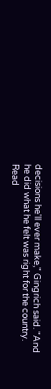decisions he'll ever make," Gingrich said. "And he did what he felt was right for the country.  Read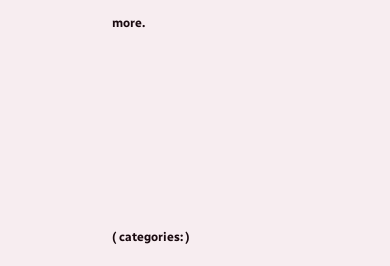more.







( categories: )